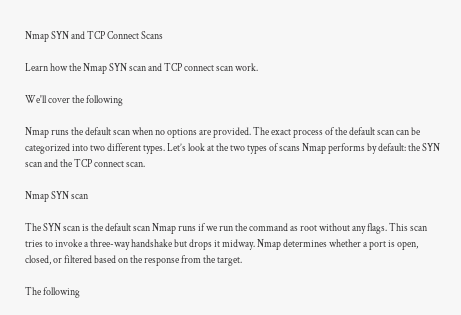Nmap SYN and TCP Connect Scans

Learn how the Nmap SYN scan and TCP connect scan work.

We'll cover the following

Nmap runs the default scan when no options are provided. The exact process of the default scan can be categorized into two different types. Let’s look at the two types of scans Nmap performs by default: the SYN scan and the TCP connect scan.

Nmap SYN scan

The SYN scan is the default scan Nmap runs if we run the command as root without any flags. This scan tries to invoke a three-way handshake but drops it midway. Nmap determines whether a port is open, closed, or filtered based on the response from the target.

The following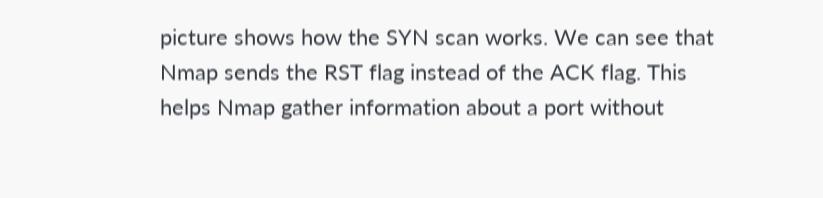picture shows how the SYN scan works. We can see that Nmap sends the RST flag instead of the ACK flag. This helps Nmap gather information about a port without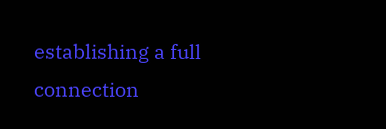establishing a full connection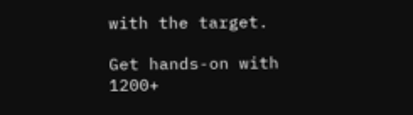with the target.

Get hands-on with 1200+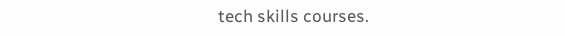tech skills courses.